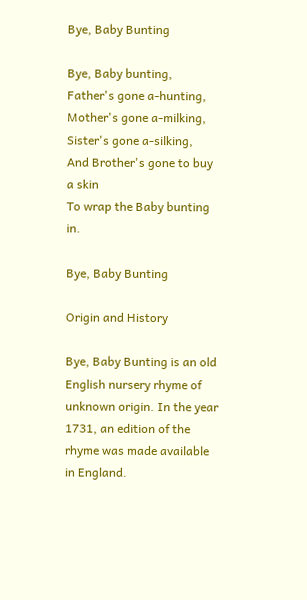Bye, Baby Bunting

Bye, Baby bunting,
Father's gone a-hunting,
Mother's gone a-milking,
Sister's gone a-silking,
And Brother's gone to buy a skin
To wrap the Baby bunting in.

Bye, Baby Bunting

Origin and History

Bye, Baby Bunting is an old English nursery rhyme of unknown origin. In the year 1731, an edition of the rhyme was made available in England.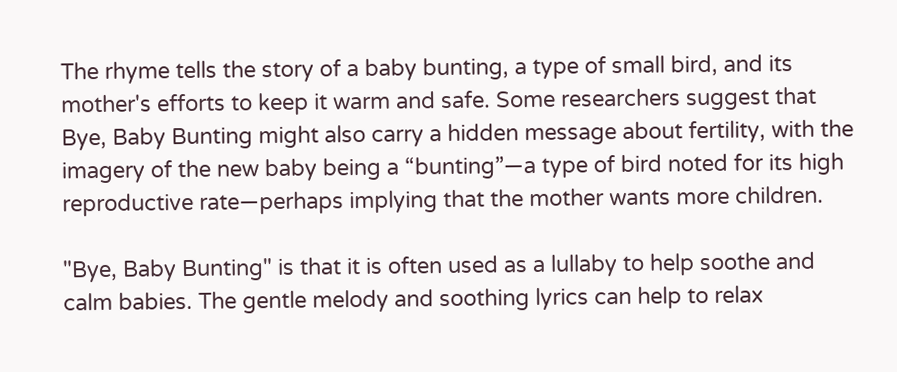The rhyme tells the story of a baby bunting, a type of small bird, and its mother's efforts to keep it warm and safe. Some researchers suggest that Bye, Baby Bunting might also carry a hidden message about fertility, with the imagery of the new baby being a “bunting”—a type of bird noted for its high reproductive rate—perhaps implying that the mother wants more children.

"Bye, Baby Bunting" is that it is often used as a lullaby to help soothe and calm babies. The gentle melody and soothing lyrics can help to relax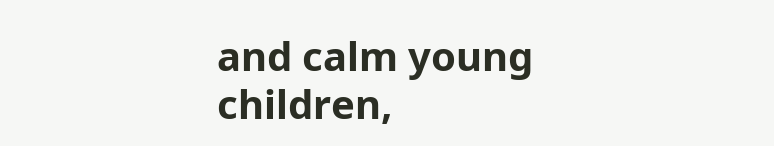and calm young children,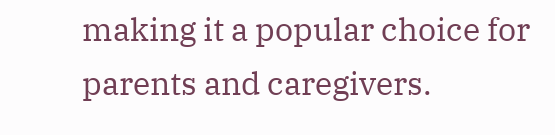making it a popular choice for parents and caregivers.